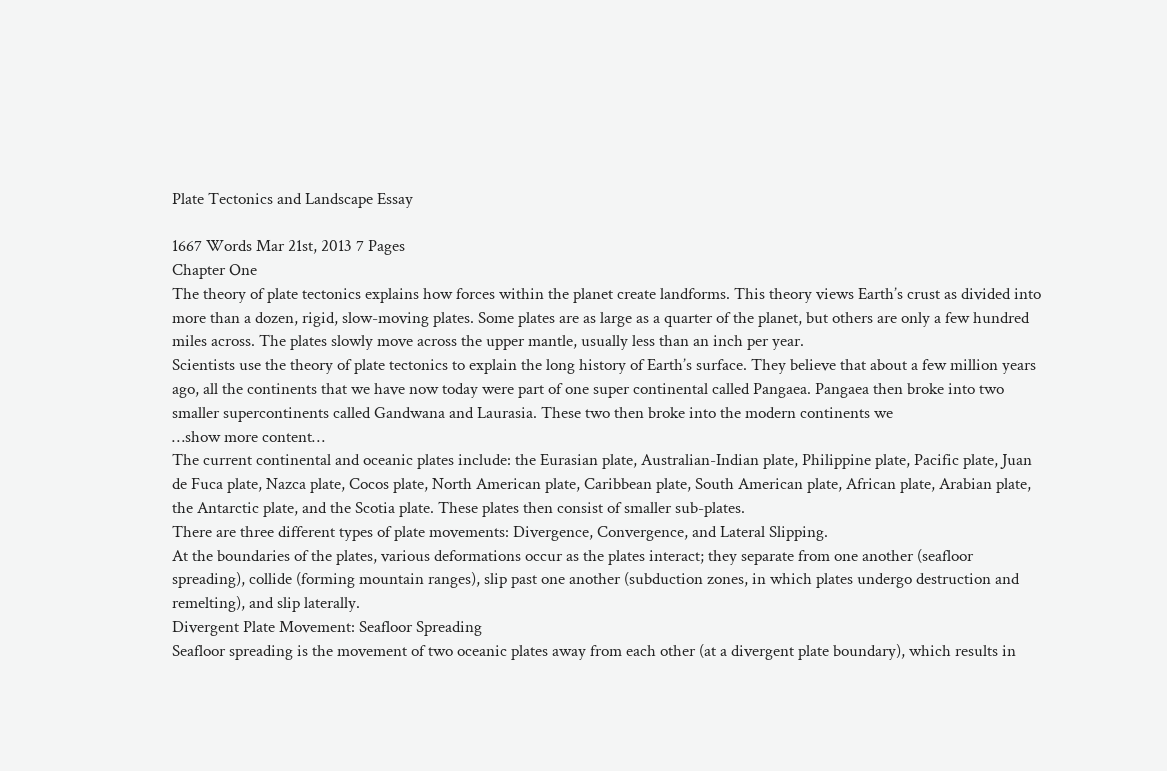Plate Tectonics and Landscape Essay

1667 Words Mar 21st, 2013 7 Pages
Chapter One
The theory of plate tectonics explains how forces within the planet create landforms. This theory views Earth’s crust as divided into more than a dozen, rigid, slow-moving plates. Some plates are as large as a quarter of the planet, but others are only a few hundred miles across. The plates slowly move across the upper mantle, usually less than an inch per year.
Scientists use the theory of plate tectonics to explain the long history of Earth’s surface. They believe that about a few million years ago, all the continents that we have now today were part of one super continental called Pangaea. Pangaea then broke into two smaller supercontinents called Gandwana and Laurasia. These two then broke into the modern continents we
…show more content…
The current continental and oceanic plates include: the Eurasian plate, Australian-Indian plate, Philippine plate, Pacific plate, Juan de Fuca plate, Nazca plate, Cocos plate, North American plate, Caribbean plate, South American plate, African plate, Arabian plate, the Antarctic plate, and the Scotia plate. These plates then consist of smaller sub-plates.
There are three different types of plate movements: Divergence, Convergence, and Lateral Slipping.
At the boundaries of the plates, various deformations occur as the plates interact; they separate from one another (seafloor spreading), collide (forming mountain ranges), slip past one another (subduction zones, in which plates undergo destruction and remelting), and slip laterally.
Divergent Plate Movement: Seafloor Spreading
Seafloor spreading is the movement of two oceanic plates away from each other (at a divergent plate boundary), which results in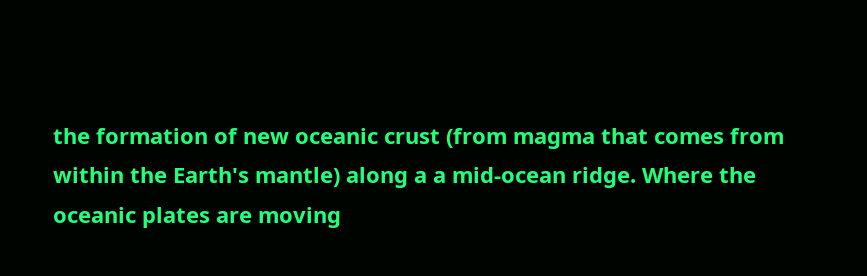the formation of new oceanic crust (from magma that comes from within the Earth's mantle) along a a mid-ocean ridge. Where the oceanic plates are moving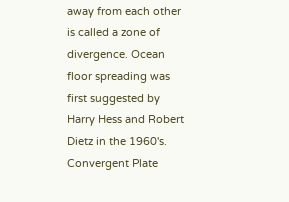away from each other is called a zone of divergence. Ocean floor spreading was first suggested by Harry Hess and Robert Dietz in the 1960's.
Convergent Plate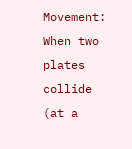Movement:
When two plates collide (at a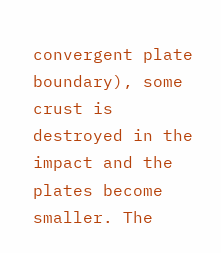convergent plate boundary), some crust is destroyed in the impact and the plates become smaller. The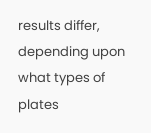results differ, depending upon what types of plates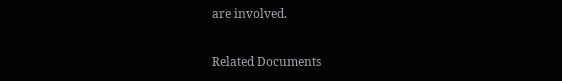are involved.

Related Documents